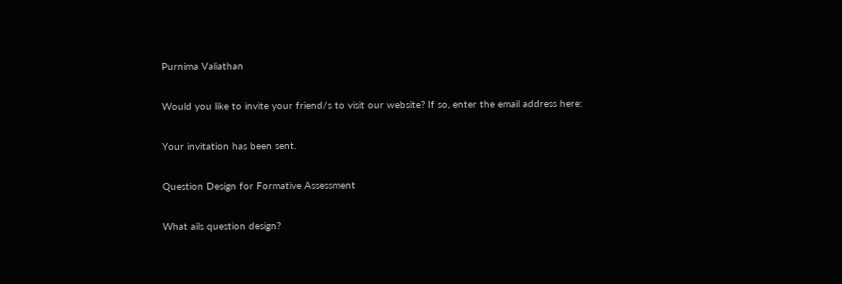Purnima Valiathan

Would you like to invite your friend/s to visit our website? If so, enter the email address here:

Your invitation has been sent.

Question Design for Formative Assessment

What ails question design?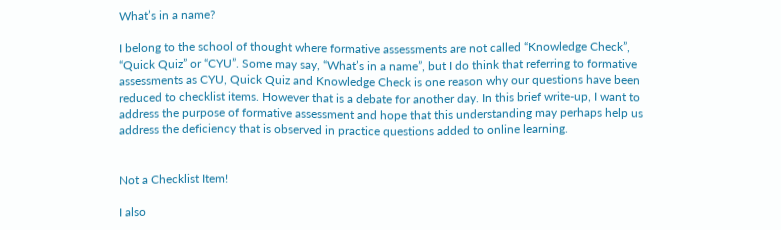What’s in a name?

I belong to the school of thought where formative assessments are not called “Knowledge Check”, “Quick Quiz” or “CYU”. Some may say, “What’s in a name”, but I do think that referring to formative assessments as CYU, Quick Quiz and Knowledge Check is one reason why our questions have been reduced to checklist items. However that is a debate for another day. In this brief write-up, I want to address the purpose of formative assessment and hope that this understanding may perhaps help us address the deficiency that is observed in practice questions added to online learning.


Not a Checklist Item!

I also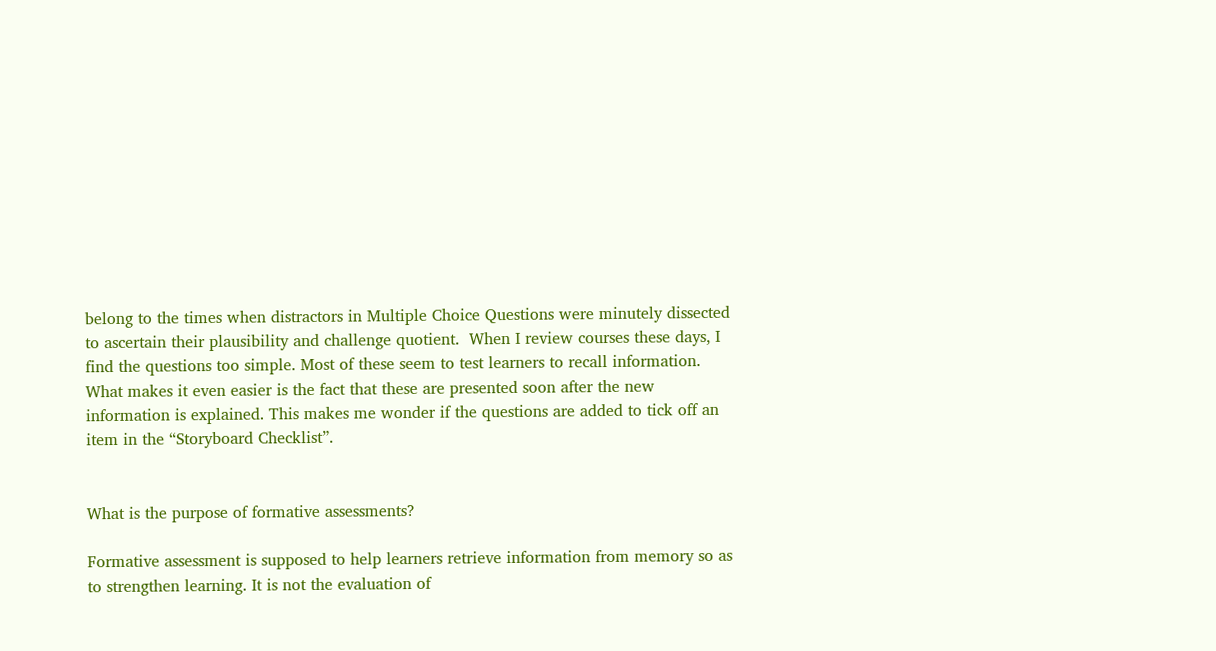belong to the times when distractors in Multiple Choice Questions were minutely dissected to ascertain their plausibility and challenge quotient.  When I review courses these days, I find the questions too simple. Most of these seem to test learners to recall information. What makes it even easier is the fact that these are presented soon after the new information is explained. This makes me wonder if the questions are added to tick off an item in the “Storyboard Checklist”.


What is the purpose of formative assessments?

Formative assessment is supposed to help learners retrieve information from memory so as to strengthen learning. It is not the evaluation of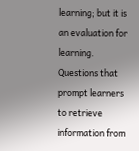learning; but it is an evaluation for learning. Questions that prompt learners to retrieve information from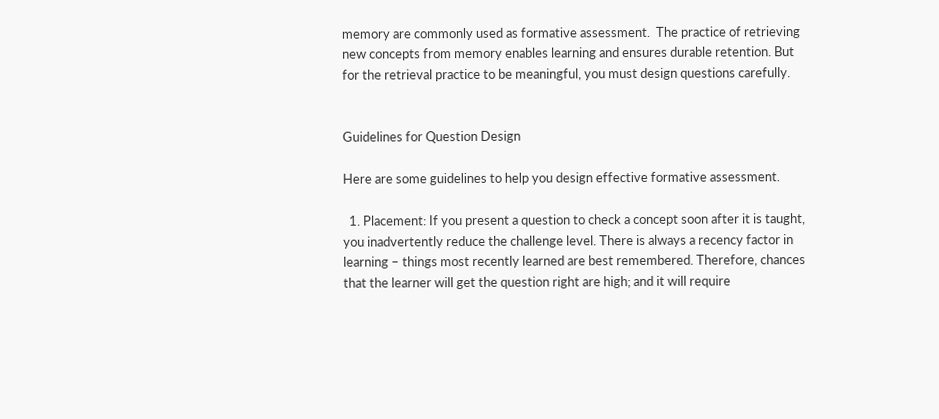memory are commonly used as formative assessment.  The practice of retrieving new concepts from memory enables learning and ensures durable retention. But for the retrieval practice to be meaningful, you must design questions carefully.


Guidelines for Question Design

Here are some guidelines to help you design effective formative assessment.

  1. Placement: If you present a question to check a concept soon after it is taught, you inadvertently reduce the challenge level. There is always a recency factor in learning – things most recently learned are best remembered. Therefore, chances that the learner will get the question right are high; and it will require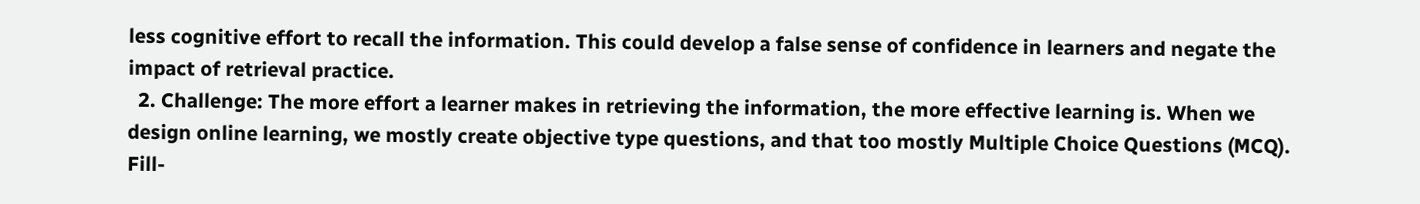less cognitive effort to recall the information. This could develop a false sense of confidence in learners and negate the impact of retrieval practice.
  2. Challenge: The more effort a learner makes in retrieving the information, the more effective learning is. When we design online learning, we mostly create objective type questions, and that too mostly Multiple Choice Questions (MCQ). Fill-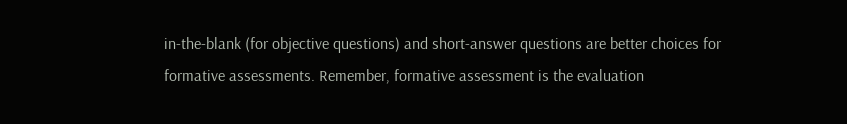in-the-blank (for objective questions) and short-answer questions are better choices for formative assessments. Remember, formative assessment is the evaluation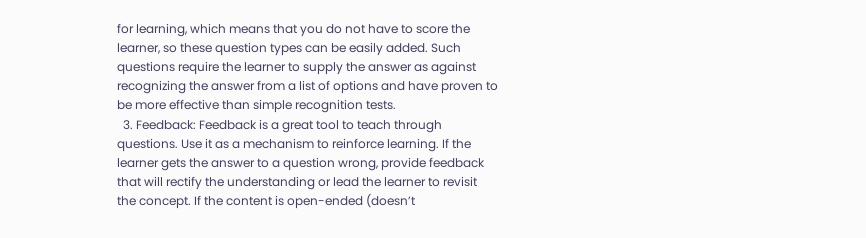for learning, which means that you do not have to score the learner, so these question types can be easily added. Such questions require the learner to supply the answer as against recognizing the answer from a list of options and have proven to be more effective than simple recognition tests.
  3. Feedback: Feedback is a great tool to teach through questions. Use it as a mechanism to reinforce learning. If the learner gets the answer to a question wrong, provide feedback that will rectify the understanding or lead the learner to revisit the concept. If the content is open-ended (doesn’t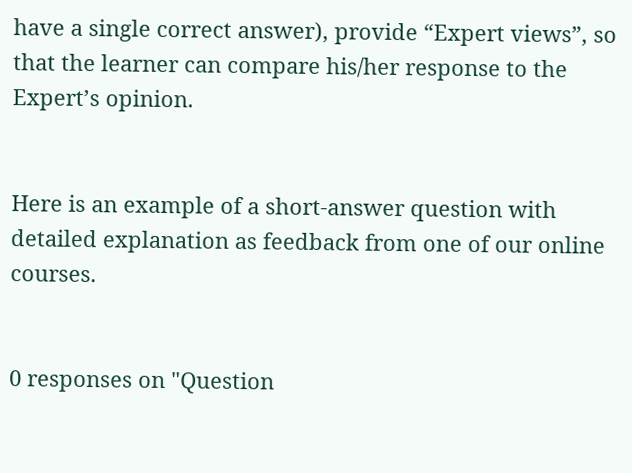have a single correct answer), provide “Expert views”, so that the learner can compare his/her response to the Expert’s opinion.


Here is an example of a short-answer question with detailed explanation as feedback from one of our online courses.


0 responses on "Question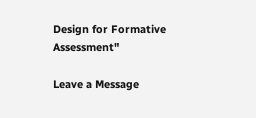Design for Formative Assessment"

Leave a Message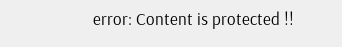error: Content is protected !!